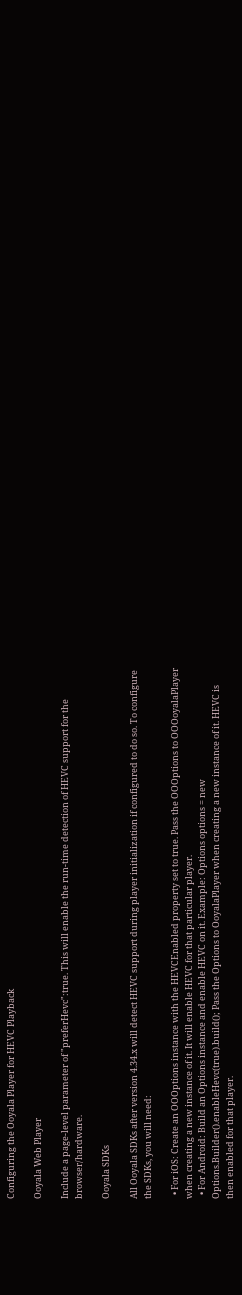Configuring the Ooyala Player for HEVC Playback

Ooyala Web Player

Include a page-level parameter of "preferHevc":true. This will enable the run-time detection of HEVC support for the browser/hardware.

Ooyala SDKs

All Ooyala SDKs after version 4.34.x will detect HEVC support during player initialization if configured to do so. To configure the SDKs, you will need:

  • For iOS: Create an OOOptions instance with the HEVCEnabled property set to true. Pass the OOOptions to OOOoyalaPlayer when creating a new instance of it. It will enable HEVC for that particular player.
  • For Android: Build an Options instance and enable HEVC on it. Example: Options options = new Options.Builder().enableHevc(true).build(); Pass the Options to OoyalaPlayer when creating a new instance of it. HEVC is then enabled for that player.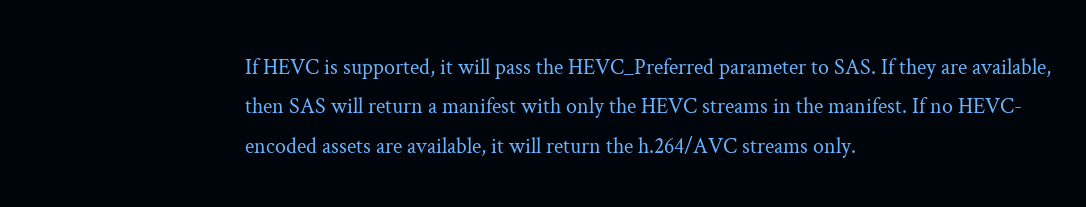If HEVC is supported, it will pass the HEVC_Preferred parameter to SAS. If they are available, then SAS will return a manifest with only the HEVC streams in the manifest. If no HEVC-encoded assets are available, it will return the h.264/AVC streams only.